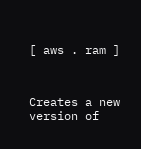[ aws . ram ]



Creates a new version of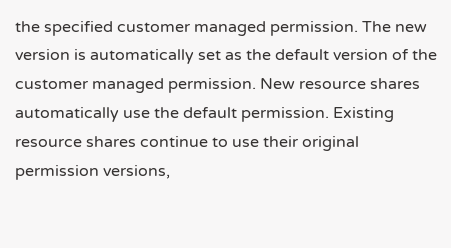the specified customer managed permission. The new version is automatically set as the default version of the customer managed permission. New resource shares automatically use the default permission. Existing resource shares continue to use their original permission versions,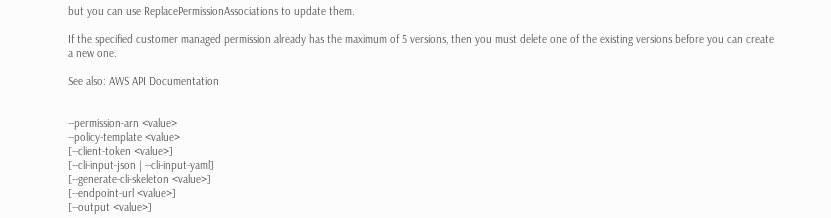but you can use ReplacePermissionAssociations to update them.

If the specified customer managed permission already has the maximum of 5 versions, then you must delete one of the existing versions before you can create a new one.

See also: AWS API Documentation


--permission-arn <value>
--policy-template <value>
[--client-token <value>]
[--cli-input-json | --cli-input-yaml]
[--generate-cli-skeleton <value>]
[--endpoint-url <value>]
[--output <value>]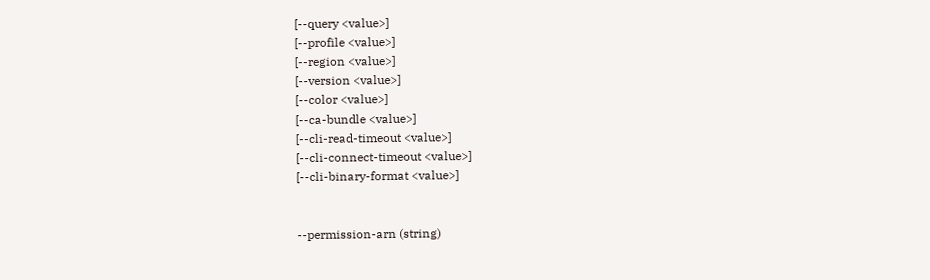[--query <value>]
[--profile <value>]
[--region <value>]
[--version <value>]
[--color <value>]
[--ca-bundle <value>]
[--cli-read-timeout <value>]
[--cli-connect-timeout <value>]
[--cli-binary-format <value>]


--permission-arn (string)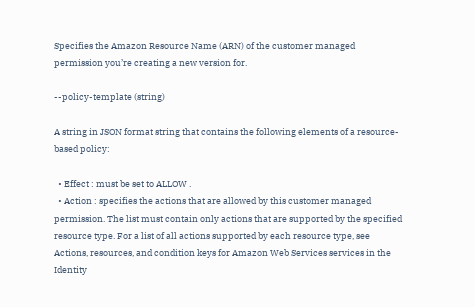Specifies the Amazon Resource Name (ARN) of the customer managed permission you’re creating a new version for.

--policy-template (string)

A string in JSON format string that contains the following elements of a resource-based policy:

  • Effect : must be set to ALLOW .
  • Action : specifies the actions that are allowed by this customer managed permission. The list must contain only actions that are supported by the specified resource type. For a list of all actions supported by each resource type, see Actions, resources, and condition keys for Amazon Web Services services in the Identity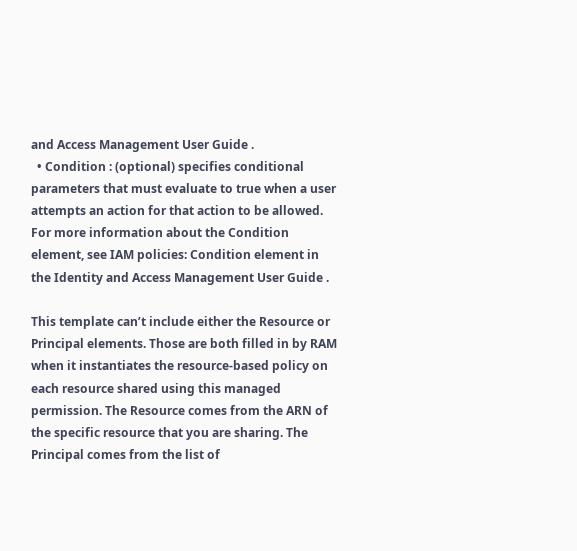and Access Management User Guide .
  • Condition : (optional) specifies conditional parameters that must evaluate to true when a user attempts an action for that action to be allowed. For more information about the Condition element, see IAM policies: Condition element in the Identity and Access Management User Guide .

This template can’t include either the Resource or Principal elements. Those are both filled in by RAM when it instantiates the resource-based policy on each resource shared using this managed permission. The Resource comes from the ARN of the specific resource that you are sharing. The Principal comes from the list of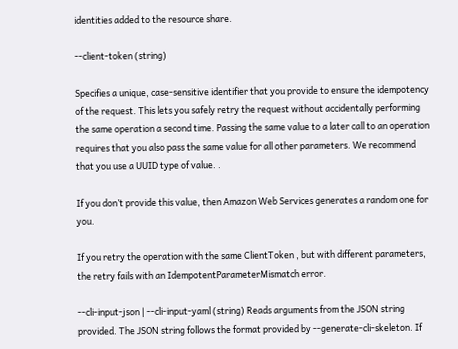identities added to the resource share.

--client-token (string)

Specifies a unique, case-sensitive identifier that you provide to ensure the idempotency of the request. This lets you safely retry the request without accidentally performing the same operation a second time. Passing the same value to a later call to an operation requires that you also pass the same value for all other parameters. We recommend that you use a UUID type of value. .

If you don’t provide this value, then Amazon Web Services generates a random one for you.

If you retry the operation with the same ClientToken , but with different parameters, the retry fails with an IdempotentParameterMismatch error.

--cli-input-json | --cli-input-yaml (string) Reads arguments from the JSON string provided. The JSON string follows the format provided by --generate-cli-skeleton. If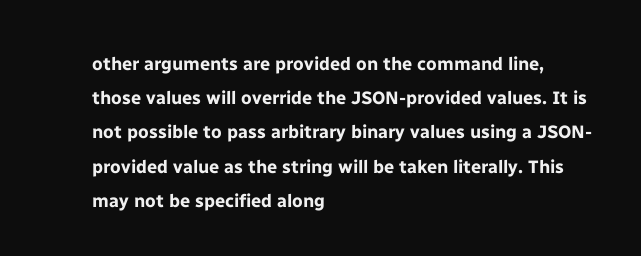other arguments are provided on the command line, those values will override the JSON-provided values. It is not possible to pass arbitrary binary values using a JSON-provided value as the string will be taken literally. This may not be specified along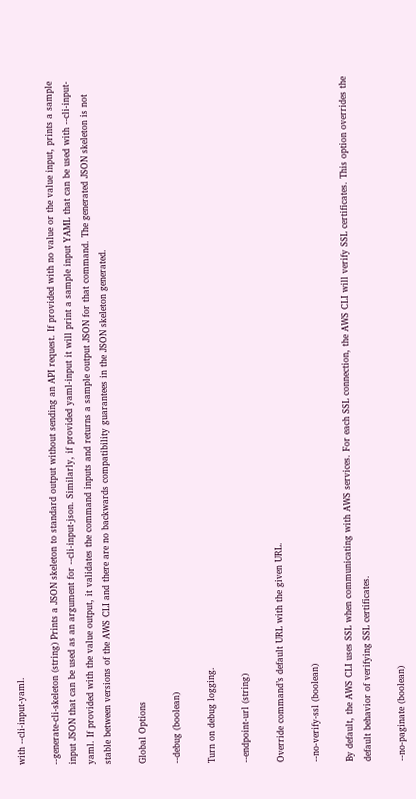with --cli-input-yaml.

--generate-cli-skeleton (string) Prints a JSON skeleton to standard output without sending an API request. If provided with no value or the value input, prints a sample input JSON that can be used as an argument for --cli-input-json. Similarly, if provided yaml-input it will print a sample input YAML that can be used with --cli-input-yaml. If provided with the value output, it validates the command inputs and returns a sample output JSON for that command. The generated JSON skeleton is not stable between versions of the AWS CLI and there are no backwards compatibility guarantees in the JSON skeleton generated.

Global Options

--debug (boolean)

Turn on debug logging.

--endpoint-url (string)

Override command’s default URL with the given URL.

--no-verify-ssl (boolean)

By default, the AWS CLI uses SSL when communicating with AWS services. For each SSL connection, the AWS CLI will verify SSL certificates. This option overrides the default behavior of verifying SSL certificates.

--no-paginate (boolean)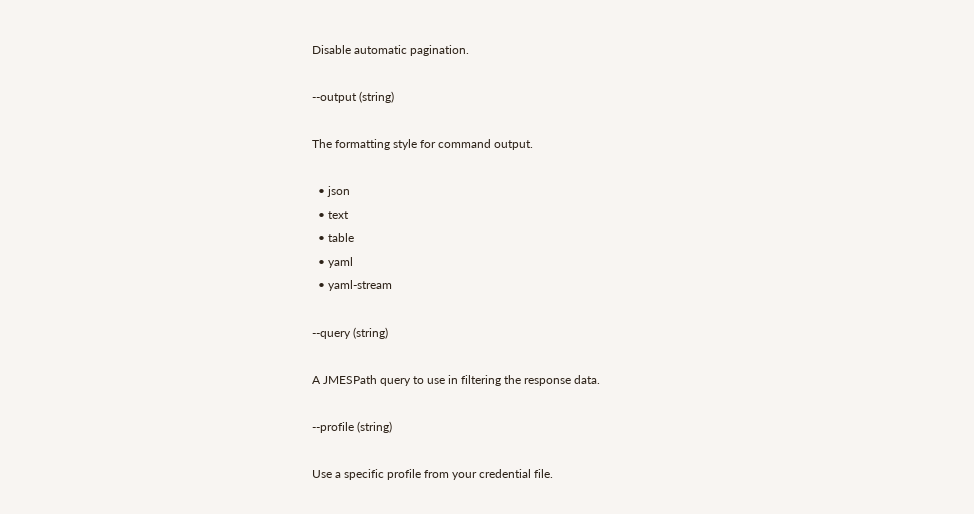Disable automatic pagination.

--output (string)

The formatting style for command output.

  • json
  • text
  • table
  • yaml
  • yaml-stream

--query (string)

A JMESPath query to use in filtering the response data.

--profile (string)

Use a specific profile from your credential file.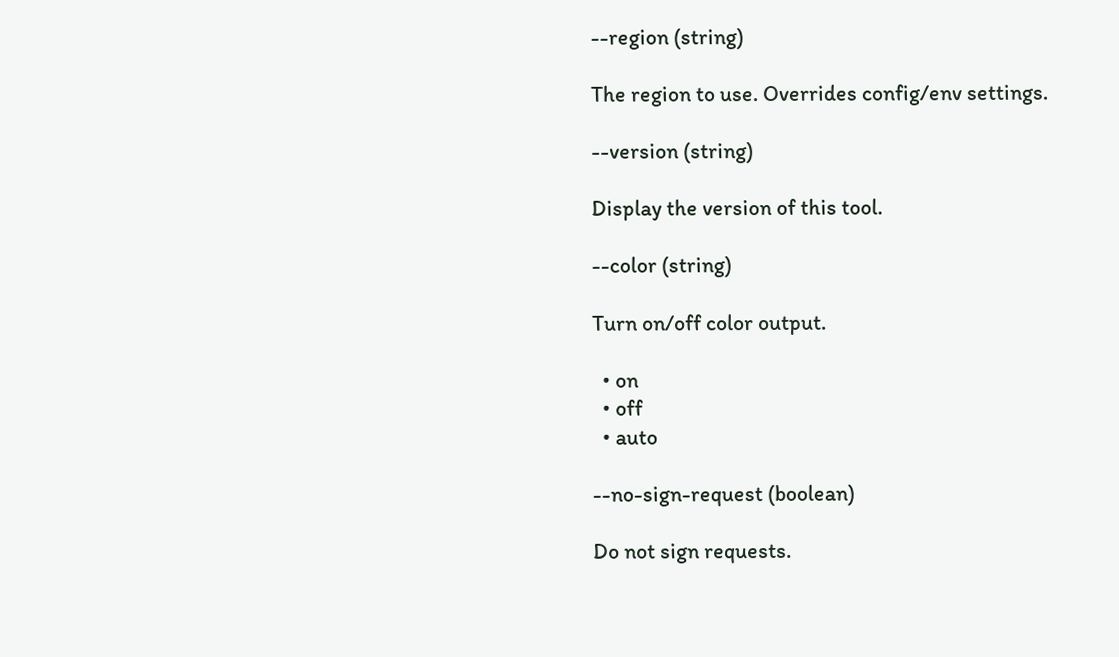--region (string)

The region to use. Overrides config/env settings.

--version (string)

Display the version of this tool.

--color (string)

Turn on/off color output.

  • on
  • off
  • auto

--no-sign-request (boolean)

Do not sign requests.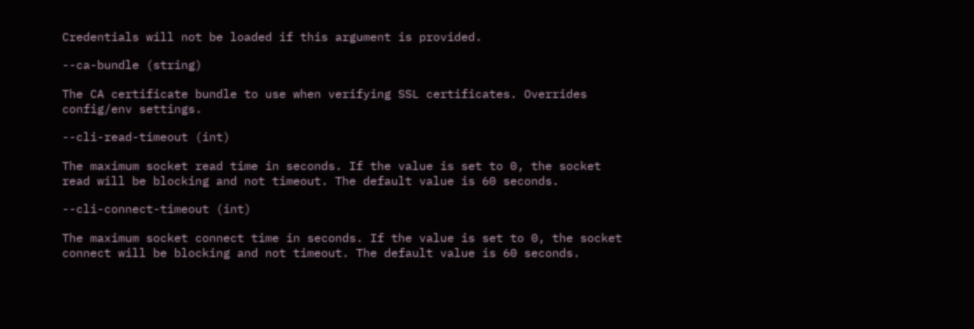Credentials will not be loaded if this argument is provided.

--ca-bundle (string)

The CA certificate bundle to use when verifying SSL certificates. Overrides config/env settings.

--cli-read-timeout (int)

The maximum socket read time in seconds. If the value is set to 0, the socket read will be blocking and not timeout. The default value is 60 seconds.

--cli-connect-timeout (int)

The maximum socket connect time in seconds. If the value is set to 0, the socket connect will be blocking and not timeout. The default value is 60 seconds.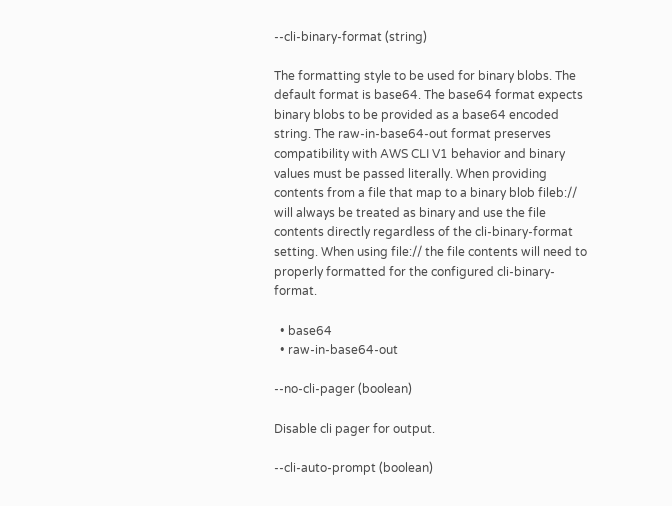--cli-binary-format (string)

The formatting style to be used for binary blobs. The default format is base64. The base64 format expects binary blobs to be provided as a base64 encoded string. The raw-in-base64-out format preserves compatibility with AWS CLI V1 behavior and binary values must be passed literally. When providing contents from a file that map to a binary blob fileb:// will always be treated as binary and use the file contents directly regardless of the cli-binary-format setting. When using file:// the file contents will need to properly formatted for the configured cli-binary-format.

  • base64
  • raw-in-base64-out

--no-cli-pager (boolean)

Disable cli pager for output.

--cli-auto-prompt (boolean)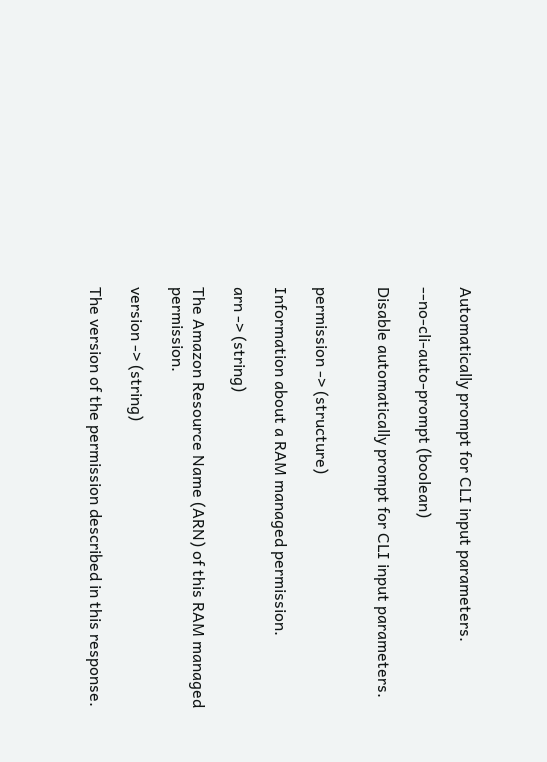Automatically prompt for CLI input parameters.

--no-cli-auto-prompt (boolean)

Disable automatically prompt for CLI input parameters.


permission -> (structure)

Information about a RAM managed permission.

arn -> (string)

The Amazon Resource Name (ARN) of this RAM managed permission.

version -> (string)

The version of the permission described in this response.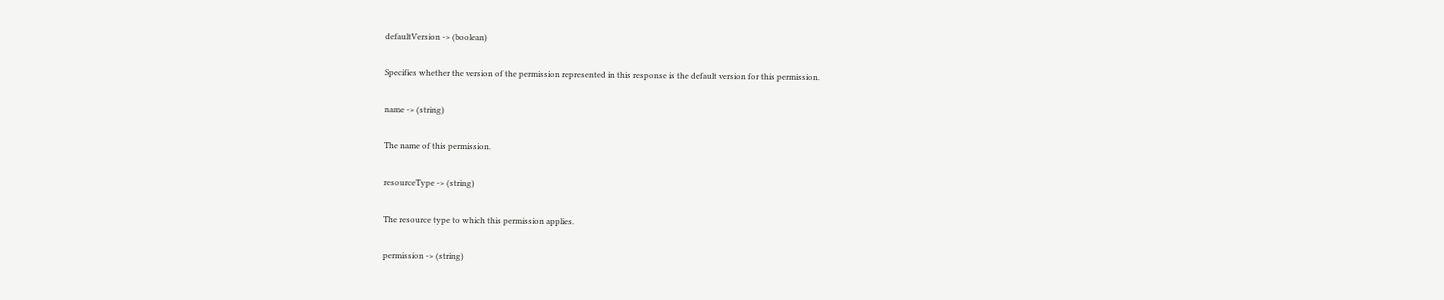defaultVersion -> (boolean)

Specifies whether the version of the permission represented in this response is the default version for this permission.

name -> (string)

The name of this permission.

resourceType -> (string)

The resource type to which this permission applies.

permission -> (string)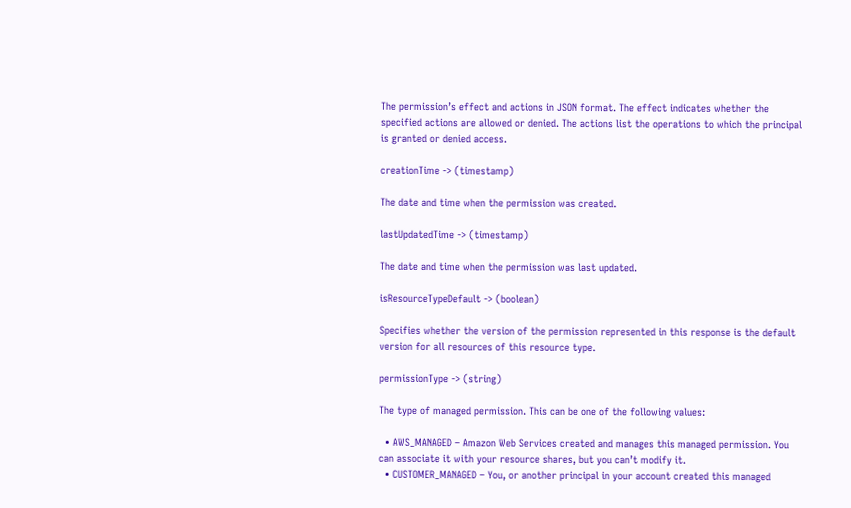The permission’s effect and actions in JSON format. The effect indicates whether the specified actions are allowed or denied. The actions list the operations to which the principal is granted or denied access.

creationTime -> (timestamp)

The date and time when the permission was created.

lastUpdatedTime -> (timestamp)

The date and time when the permission was last updated.

isResourceTypeDefault -> (boolean)

Specifies whether the version of the permission represented in this response is the default version for all resources of this resource type.

permissionType -> (string)

The type of managed permission. This can be one of the following values:

  • AWS_MANAGED – Amazon Web Services created and manages this managed permission. You can associate it with your resource shares, but you can’t modify it.
  • CUSTOMER_MANAGED – You, or another principal in your account created this managed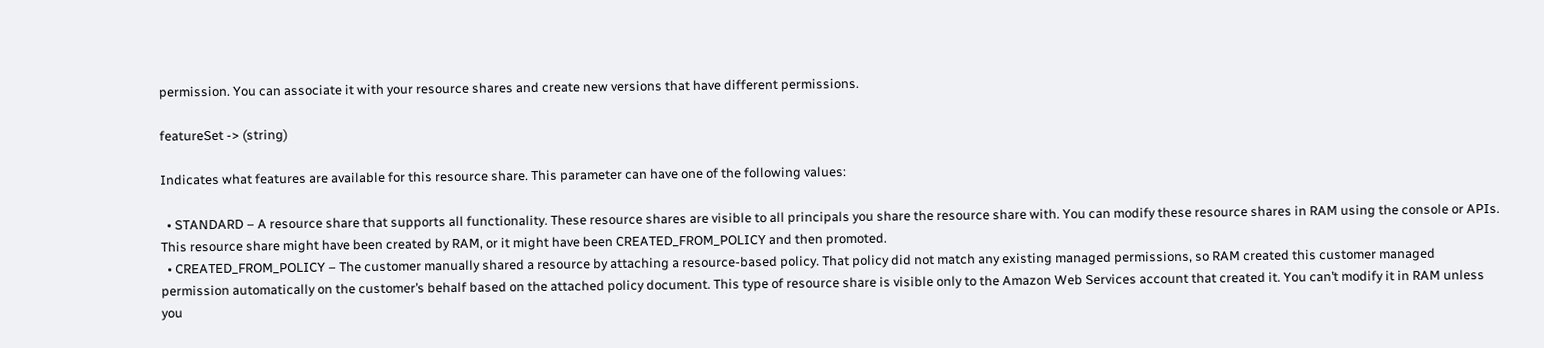permission. You can associate it with your resource shares and create new versions that have different permissions.

featureSet -> (string)

Indicates what features are available for this resource share. This parameter can have one of the following values:

  • STANDARD – A resource share that supports all functionality. These resource shares are visible to all principals you share the resource share with. You can modify these resource shares in RAM using the console or APIs. This resource share might have been created by RAM, or it might have been CREATED_FROM_POLICY and then promoted.
  • CREATED_FROM_POLICY – The customer manually shared a resource by attaching a resource-based policy. That policy did not match any existing managed permissions, so RAM created this customer managed permission automatically on the customer’s behalf based on the attached policy document. This type of resource share is visible only to the Amazon Web Services account that created it. You can’t modify it in RAM unless you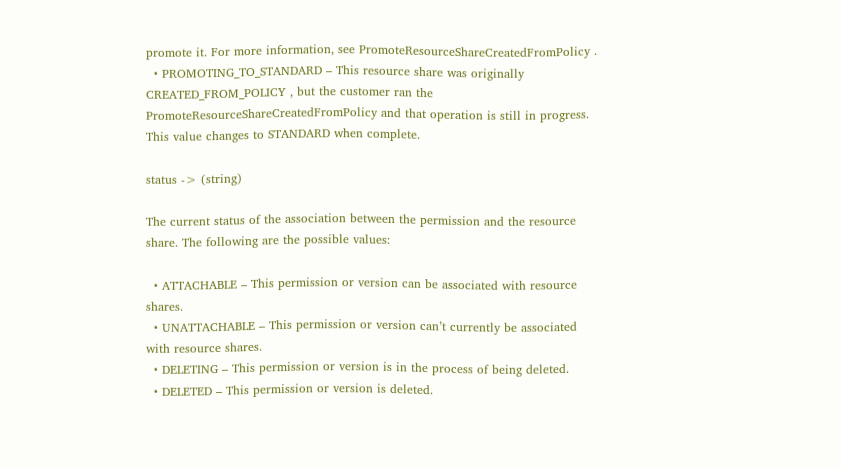promote it. For more information, see PromoteResourceShareCreatedFromPolicy .
  • PROMOTING_TO_STANDARD – This resource share was originally CREATED_FROM_POLICY , but the customer ran the PromoteResourceShareCreatedFromPolicy and that operation is still in progress. This value changes to STANDARD when complete.

status -> (string)

The current status of the association between the permission and the resource share. The following are the possible values:

  • ATTACHABLE – This permission or version can be associated with resource shares.
  • UNATTACHABLE – This permission or version can’t currently be associated with resource shares.
  • DELETING – This permission or version is in the process of being deleted.
  • DELETED – This permission or version is deleted.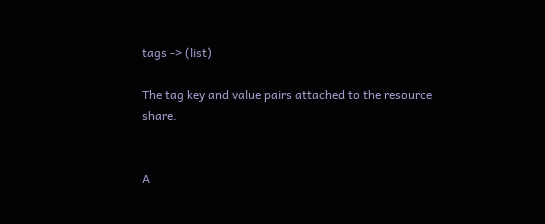tags -> (list)

The tag key and value pairs attached to the resource share.


A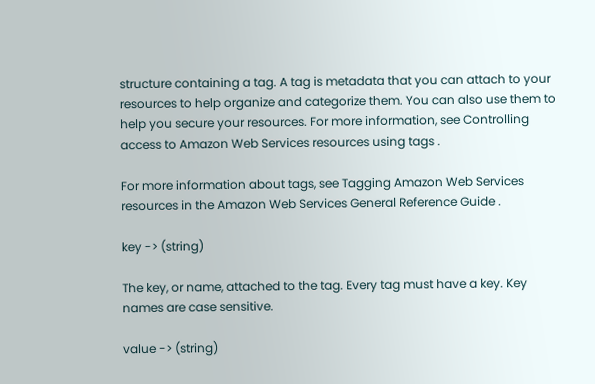structure containing a tag. A tag is metadata that you can attach to your resources to help organize and categorize them. You can also use them to help you secure your resources. For more information, see Controlling access to Amazon Web Services resources using tags .

For more information about tags, see Tagging Amazon Web Services resources in the Amazon Web Services General Reference Guide .

key -> (string)

The key, or name, attached to the tag. Every tag must have a key. Key names are case sensitive.

value -> (string)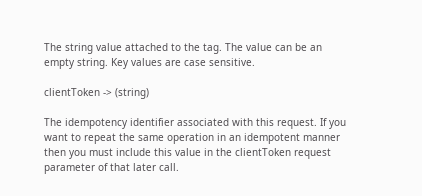The string value attached to the tag. The value can be an empty string. Key values are case sensitive.

clientToken -> (string)

The idempotency identifier associated with this request. If you want to repeat the same operation in an idempotent manner then you must include this value in the clientToken request parameter of that later call.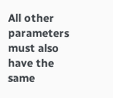All other parameters must also have the same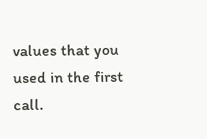values that you used in the first call.